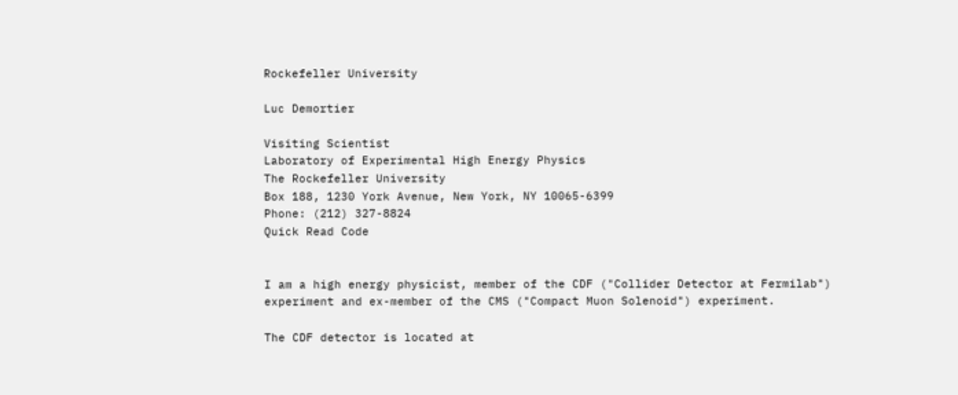Rockefeller University

Luc Demortier

Visiting Scientist
Laboratory of Experimental High Energy Physics
The Rockefeller University
Box 188, 1230 York Avenue, New York, NY 10065-6399
Phone: (212) 327-8824
Quick Read Code


I am a high energy physicist, member of the CDF ("Collider Detector at Fermilab") experiment and ex-member of the CMS ("Compact Muon Solenoid") experiment.

The CDF detector is located at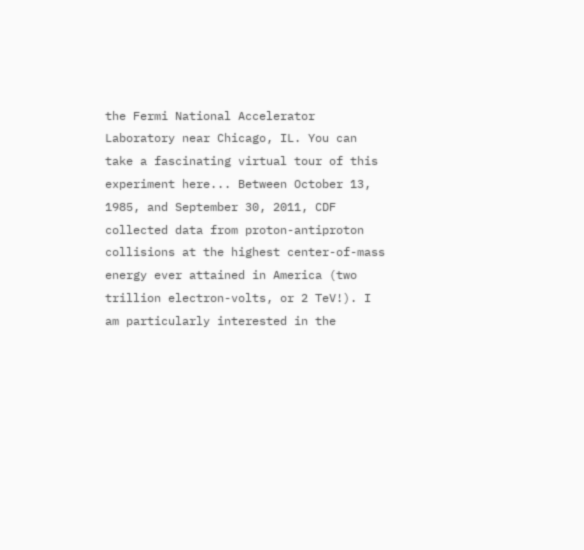the Fermi National Accelerator Laboratory near Chicago, IL. You can take a fascinating virtual tour of this experiment here... Between October 13, 1985, and September 30, 2011, CDF collected data from proton-antiproton collisions at the highest center-of-mass energy ever attained in America (two trillion electron-volts, or 2 TeV!). I am particularly interested in the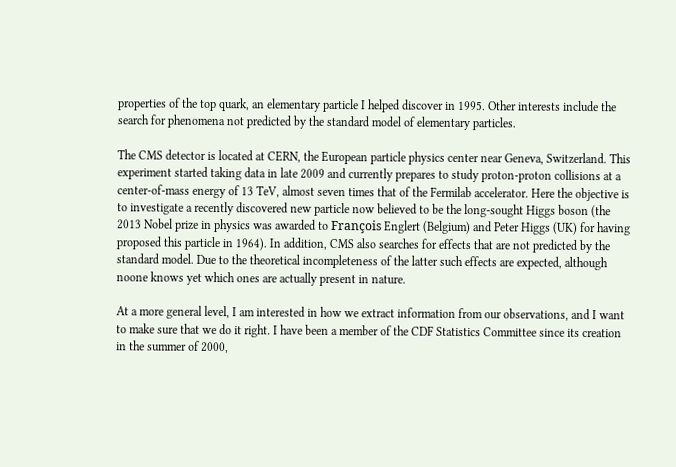properties of the top quark, an elementary particle I helped discover in 1995. Other interests include the search for phenomena not predicted by the standard model of elementary particles.

The CMS detector is located at CERN, the European particle physics center near Geneva, Switzerland. This experiment started taking data in late 2009 and currently prepares to study proton-proton collisions at a center-of-mass energy of 13 TeV, almost seven times that of the Fermilab accelerator. Here the objective is to investigate a recently discovered new particle now believed to be the long-sought Higgs boson (the 2013 Nobel prize in physics was awarded to François Englert (Belgium) and Peter Higgs (UK) for having proposed this particle in 1964). In addition, CMS also searches for effects that are not predicted by the standard model. Due to the theoretical incompleteness of the latter such effects are expected, although noone knows yet which ones are actually present in nature.

At a more general level, I am interested in how we extract information from our observations, and I want to make sure that we do it right. I have been a member of the CDF Statistics Committee since its creation in the summer of 2000,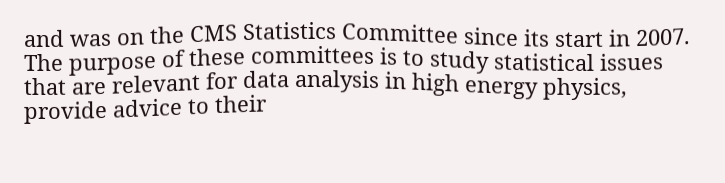and was on the CMS Statistics Committee since its start in 2007. The purpose of these committees is to study statistical issues that are relevant for data analysis in high energy physics, provide advice to their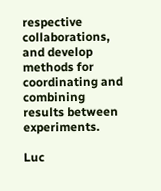respective collaborations, and develop methods for coordinating and combining results between experiments.

Luc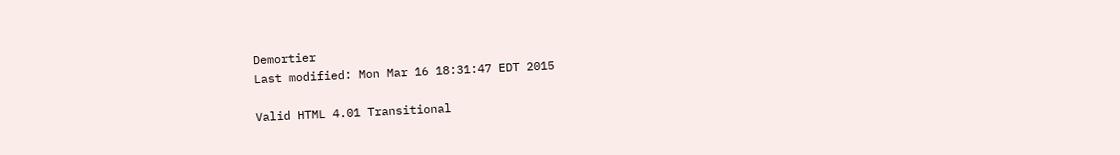Demortier
Last modified: Mon Mar 16 18:31:47 EDT 2015

Valid HTML 4.01 Transitional